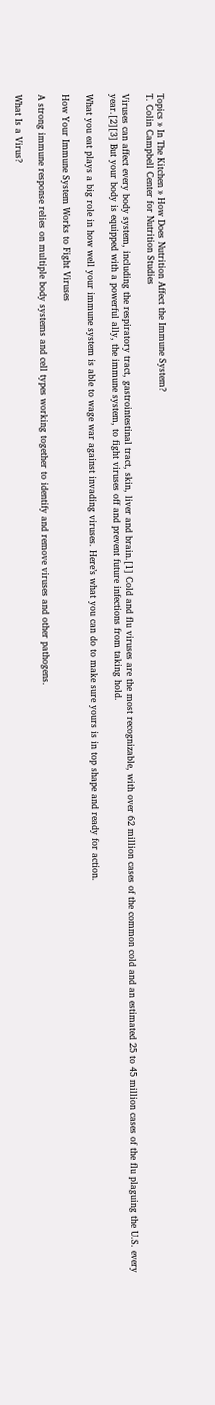Topics » In The Kitchen » How Does Nutrition Affect the Immune System?
T. Colin Campbell Center for Nutrition Studies

Viruses can affect every body system, including the respiratory tract, gastrointestinal tract, skin, liver and brain.[1] Cold and flu viruses are the most recognizable, with over 62 million cases of the common cold and an estimated 25 to 45 million cases of the flu plaguing the U.S. every year.[2][3] But your body is equipped with a powerful ally, the immune system, to fight viruses off and prevent future infections from taking hold.

What you eat plays a big role in how well your immune system is able to wage war against invading viruses. Here’s what you can do to make sure yours is in top shape and ready for action.

How Your Immune System Works to Fight Viruses

A strong immune response relies on multiple body systems and cell types working together to identify and remove viruses and other pathogens.

What Is a Virus?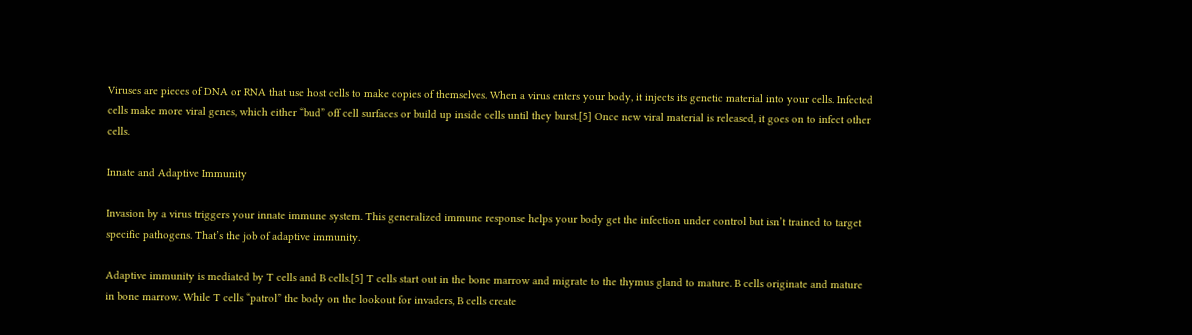Viruses are pieces of DNA or RNA that use host cells to make copies of themselves. When a virus enters your body, it injects its genetic material into your cells. Infected cells make more viral genes, which either “bud” off cell surfaces or build up inside cells until they burst.[5] Once new viral material is released, it goes on to infect other cells.

Innate and Adaptive Immunity

Invasion by a virus triggers your innate immune system. This generalized immune response helps your body get the infection under control but isn’t trained to target specific pathogens. That’s the job of adaptive immunity.

Adaptive immunity is mediated by T cells and B cells.[5] T cells start out in the bone marrow and migrate to the thymus gland to mature. B cells originate and mature in bone marrow. While T cells “patrol” the body on the lookout for invaders, B cells create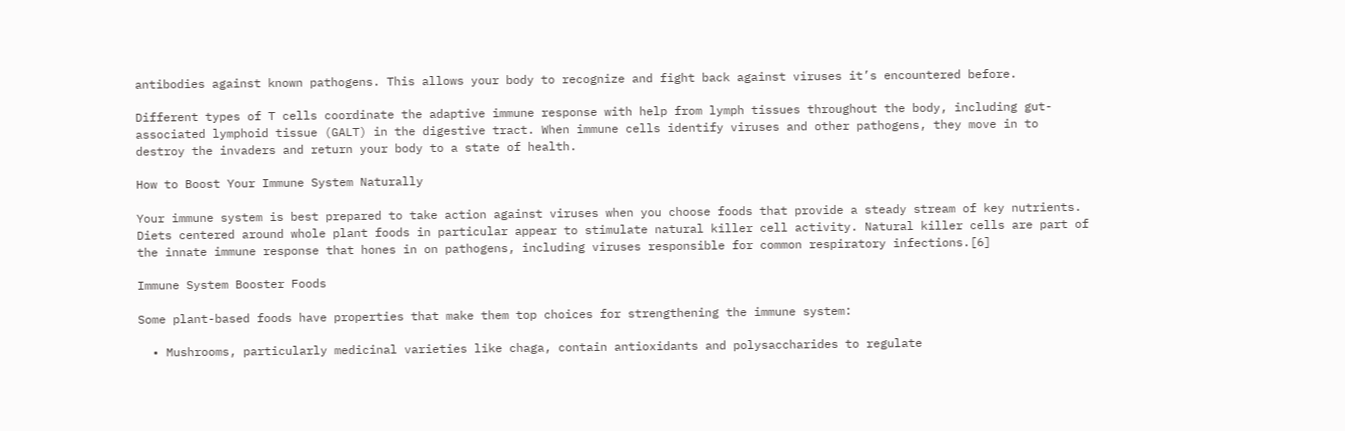antibodies against known pathogens. This allows your body to recognize and fight back against viruses it’s encountered before.

Different types of T cells coordinate the adaptive immune response with help from lymph tissues throughout the body, including gut-associated lymphoid tissue (GALT) in the digestive tract. When immune cells identify viruses and other pathogens, they move in to destroy the invaders and return your body to a state of health.

How to Boost Your Immune System Naturally

Your immune system is best prepared to take action against viruses when you choose foods that provide a steady stream of key nutrients. Diets centered around whole plant foods in particular appear to stimulate natural killer cell activity. Natural killer cells are part of the innate immune response that hones in on pathogens, including viruses responsible for common respiratory infections.[6]

Immune System Booster Foods

Some plant-based foods have properties that make them top choices for strengthening the immune system:

  • Mushrooms, particularly medicinal varieties like chaga, contain antioxidants and polysaccharides to regulate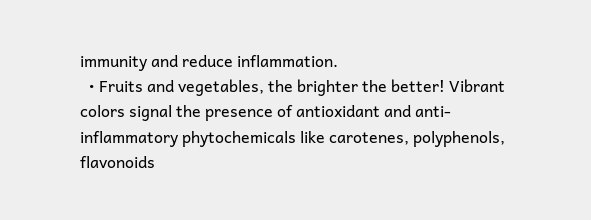immunity and reduce inflammation.
  • Fruits and vegetables, the brighter the better! Vibrant colors signal the presence of antioxidant and anti-inflammatory phytochemicals like carotenes, polyphenols, flavonoids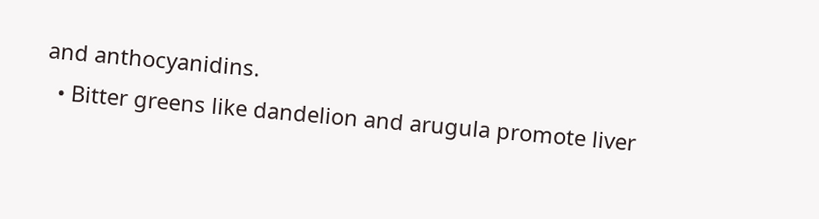and anthocyanidins.
  • Bitter greens like dandelion and arugula promote liver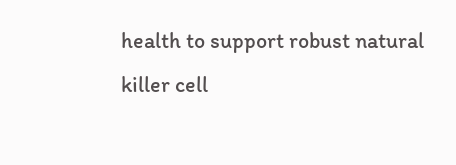health to support robust natural killer cell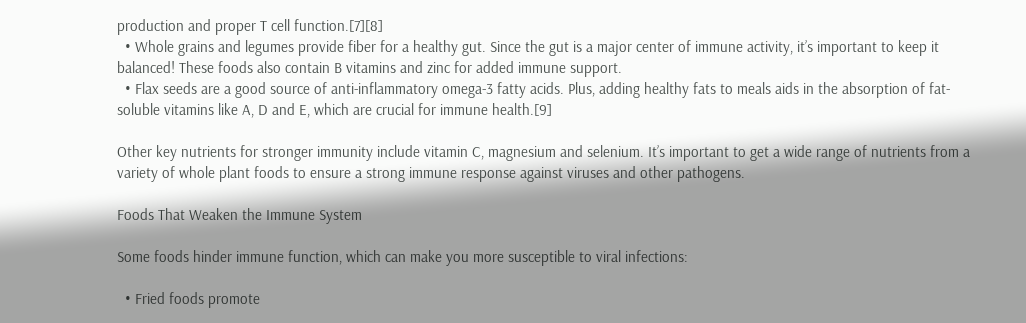production and proper T cell function.[7][8]
  • Whole grains and legumes provide fiber for a healthy gut. Since the gut is a major center of immune activity, it’s important to keep it balanced! These foods also contain B vitamins and zinc for added immune support.
  • Flax seeds are a good source of anti-inflammatory omega-3 fatty acids. Plus, adding healthy fats to meals aids in the absorption of fat-soluble vitamins like A, D and E, which are crucial for immune health.[9]

Other key nutrients for stronger immunity include vitamin C, magnesium and selenium. It’s important to get a wide range of nutrients from a variety of whole plant foods to ensure a strong immune response against viruses and other pathogens.

Foods That Weaken the Immune System

Some foods hinder immune function, which can make you more susceptible to viral infections:

  • Fried foods promote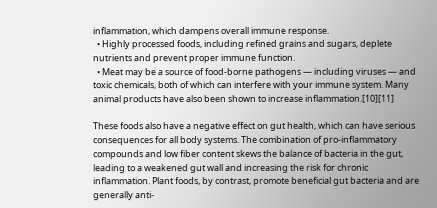inflammation, which dampens overall immune response.
  • Highly processed foods, including refined grains and sugars, deplete nutrients and prevent proper immune function.
  • Meat may be a source of food-borne pathogens — including viruses — and toxic chemicals, both of which can interfere with your immune system. Many animal products have also been shown to increase inflammation.[10][11]

These foods also have a negative effect on gut health, which can have serious consequences for all body systems. The combination of pro-inflammatory compounds and low fiber content skews the balance of bacteria in the gut, leading to a weakened gut wall and increasing the risk for chronic inflammation. Plant foods, by contrast, promote beneficial gut bacteria and are generally anti-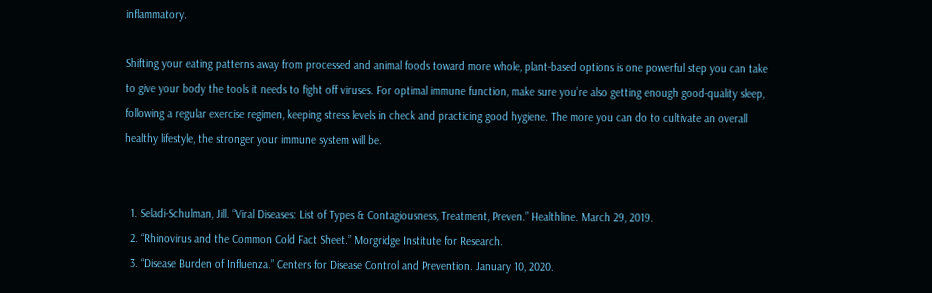inflammatory.

Shifting your eating patterns away from processed and animal foods toward more whole, plant-based options is one powerful step you can take to give your body the tools it needs to fight off viruses. For optimal immune function, make sure you’re also getting enough good-quality sleep, following a regular exercise regimen, keeping stress levels in check and practicing good hygiene. The more you can do to cultivate an overall healthy lifestyle, the stronger your immune system will be.


  1. Seladi-Schulman, Jill. “Viral Diseases: List of Types & Contagiousness, Treatment, Preven.” Healthline. March 29, 2019.
  2. “Rhinovirus and the Common Cold Fact Sheet.” Morgridge Institute for Research.
  3. “Disease Burden of Influenza.” Centers for Disease Control and Prevention. January 10, 2020.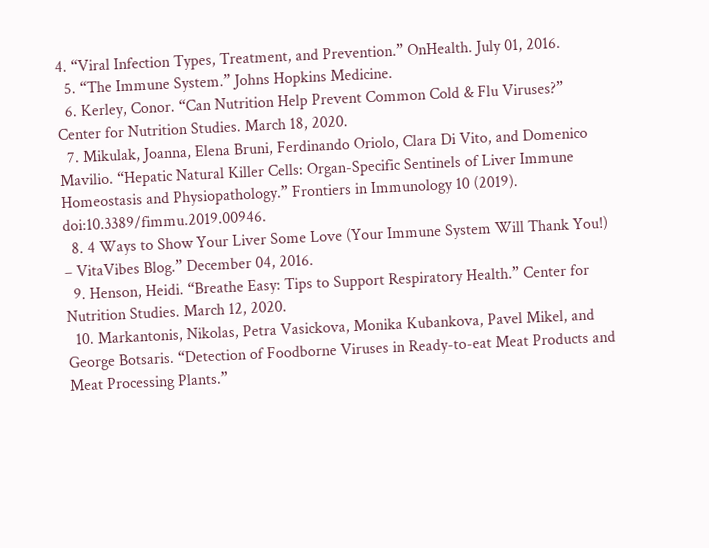4. “Viral Infection Types, Treatment, and Prevention.” OnHealth. July 01, 2016.
  5. “The Immune System.” Johns Hopkins Medicine.
  6. Kerley, Conor. “Can Nutrition Help Prevent Common Cold & Flu Viruses?” Center for Nutrition Studies. March 18, 2020.
  7. Mikulak, Joanna, Elena Bruni, Ferdinando Oriolo, Clara Di Vito, and Domenico Mavilio. “Hepatic Natural Killer Cells: Organ-Specific Sentinels of Liver Immune Homeostasis and Physiopathology.” Frontiers in Immunology 10 (2019). doi:10.3389/fimmu.2019.00946.
  8. 4 Ways to Show Your Liver Some Love (Your Immune System Will Thank You!) – VitaVibes Blog.” December 04, 2016.
  9. Henson, Heidi. “Breathe Easy: Tips to Support Respiratory Health.” Center for Nutrition Studies. March 12, 2020.
  10. Markantonis, Nikolas, Petra Vasickova, Monika Kubankova, Pavel Mikel, and George Botsaris. “Detection of Foodborne Viruses in Ready-to-eat Meat Products and Meat Processing Plants.”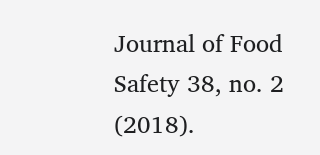Journal of Food Safety 38, no. 2 (2018).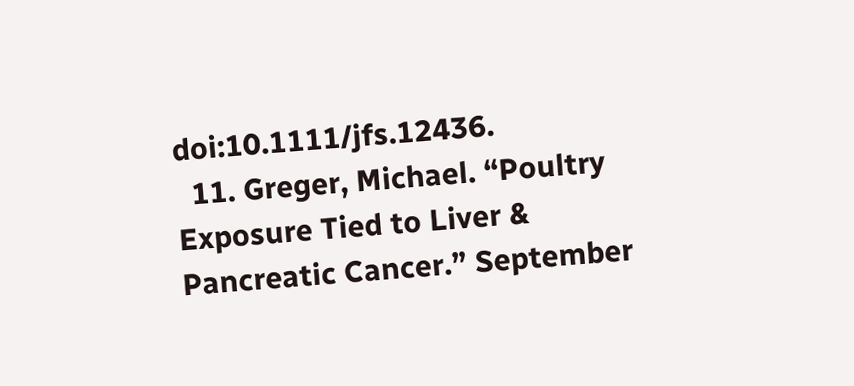doi:10.1111/jfs.12436.
  11. Greger, Michael. “Poultry Exposure Tied to Liver & Pancreatic Cancer.” September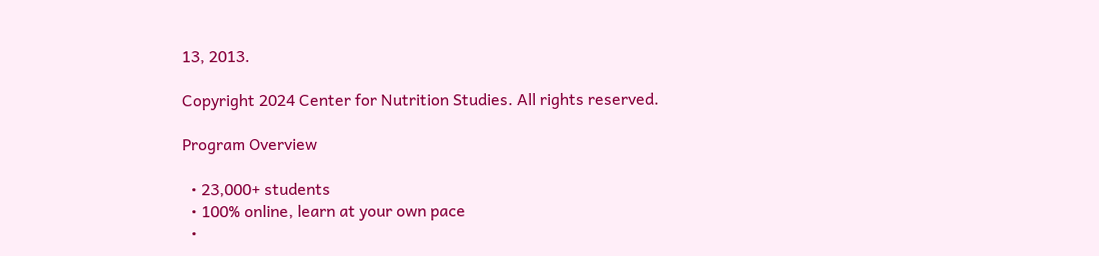13, 2013.

Copyright 2024 Center for Nutrition Studies. All rights reserved.

Program Overview

  • 23,000+ students
  • 100% online, learn at your own pace
  •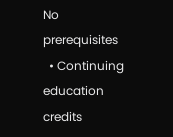No prerequisites
  • Continuing education credits